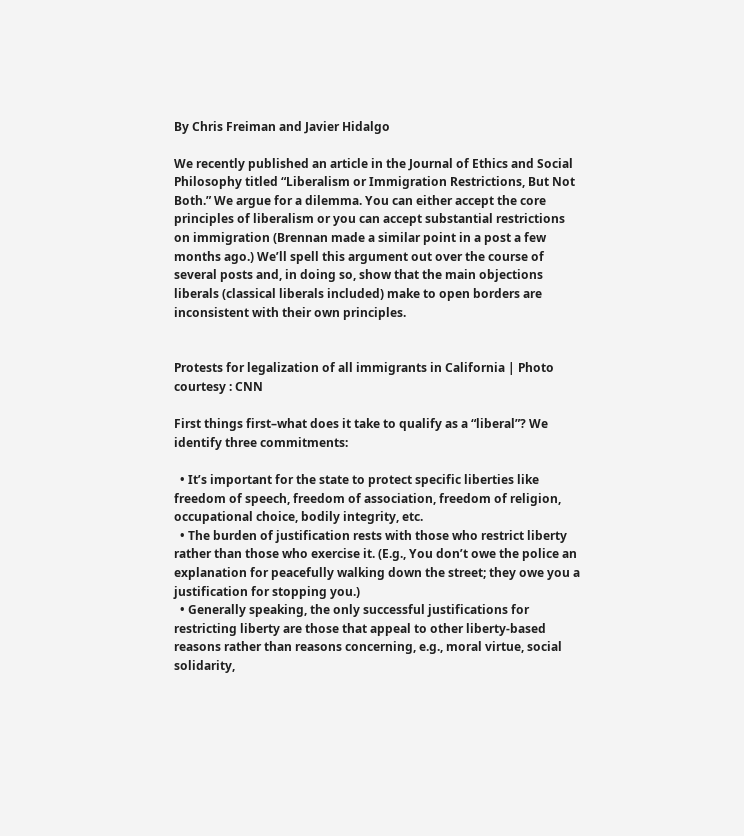By Chris Freiman and Javier Hidalgo

We recently published an article in the Journal of Ethics and Social Philosophy titled “Liberalism or Immigration Restrictions, But Not Both.” We argue for a dilemma. You can either accept the core principles of liberalism or you can accept substantial restrictions on immigration (Brennan made a similar point in a post a few months ago.) We’ll spell this argument out over the course of several posts and, in doing so, show that the main objections liberals (classical liberals included) make to open borders are inconsistent with their own principles.


Protests for legalization of all immigrants in California | Photo courtesy : CNN

First things first–what does it take to qualify as a “liberal”? We identify three commitments:

  • It’s important for the state to protect specific liberties like freedom of speech, freedom of association, freedom of religion, occupational choice, bodily integrity, etc.
  • The burden of justification rests with those who restrict liberty rather than those who exercise it. (E.g., You don’t owe the police an explanation for peacefully walking down the street; they owe you a justification for stopping you.)
  • Generally speaking, the only successful justifications for restricting liberty are those that appeal to other liberty-based reasons rather than reasons concerning, e.g., moral virtue, social solidarity,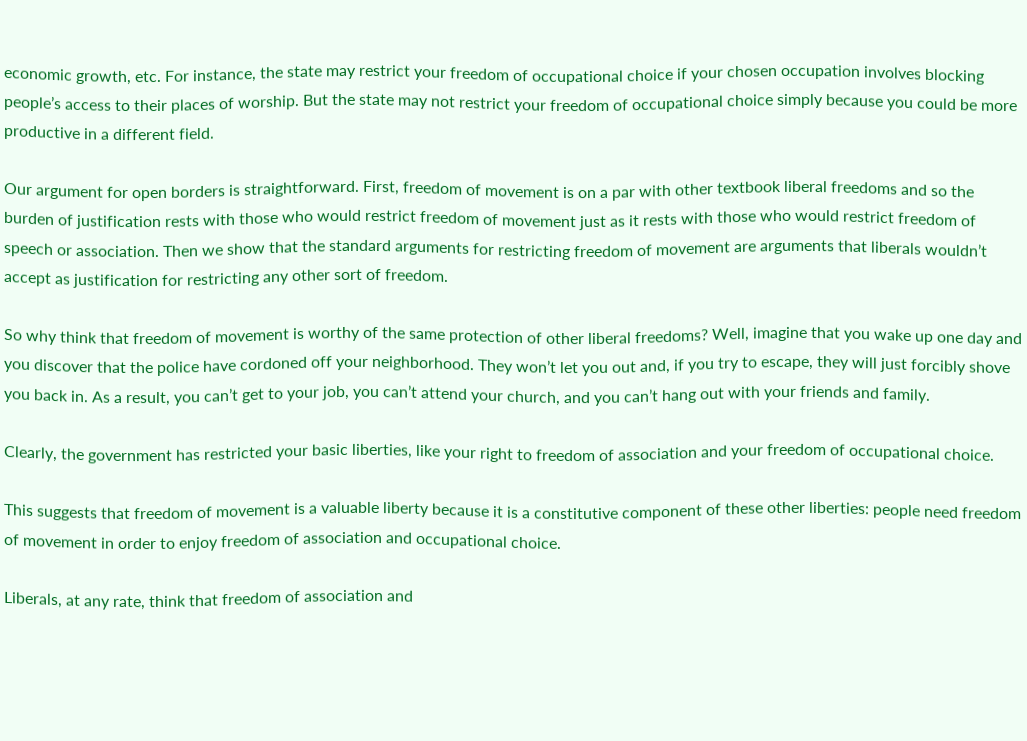economic growth, etc. For instance, the state may restrict your freedom of occupational choice if your chosen occupation involves blocking people’s access to their places of worship. But the state may not restrict your freedom of occupational choice simply because you could be more productive in a different field.

Our argument for open borders is straightforward. First, freedom of movement is on a par with other textbook liberal freedoms and so the burden of justification rests with those who would restrict freedom of movement just as it rests with those who would restrict freedom of speech or association. Then we show that the standard arguments for restricting freedom of movement are arguments that liberals wouldn’t accept as justification for restricting any other sort of freedom.

So why think that freedom of movement is worthy of the same protection of other liberal freedoms? Well, imagine that you wake up one day and you discover that the police have cordoned off your neighborhood. They won’t let you out and, if you try to escape, they will just forcibly shove you back in. As a result, you can’t get to your job, you can’t attend your church, and you can’t hang out with your friends and family.

Clearly, the government has restricted your basic liberties, like your right to freedom of association and your freedom of occupational choice.

This suggests that freedom of movement is a valuable liberty because it is a constitutive component of these other liberties: people need freedom of movement in order to enjoy freedom of association and occupational choice.

Liberals, at any rate, think that freedom of association and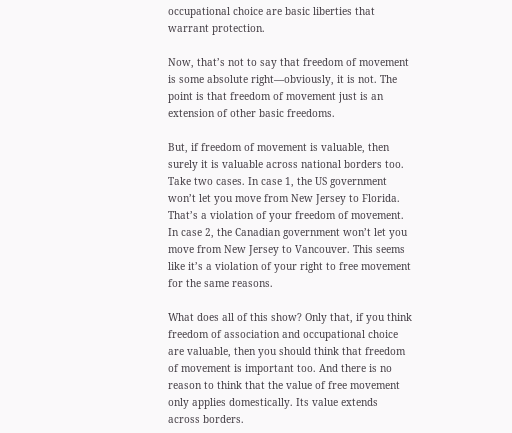occupational choice are basic liberties that warrant protection.

Now, that’s not to say that freedom of movement is some absolute right—obviously, it is not. The point is that freedom of movement just is an extension of other basic freedoms.

But, if freedom of movement is valuable, then surely it is valuable across national borders too. Take two cases. In case 1, the US government won’t let you move from New Jersey to Florida. That’s a violation of your freedom of movement. In case 2, the Canadian government won’t let you move from New Jersey to Vancouver. This seems like it’s a violation of your right to free movement for the same reasons.

What does all of this show? Only that, if you think freedom of association and occupational choice are valuable, then you should think that freedom of movement is important too. And there is no reason to think that the value of free movement only applies domestically. Its value extends across borders.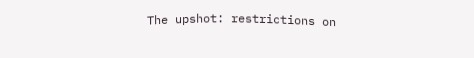The upshot: restrictions on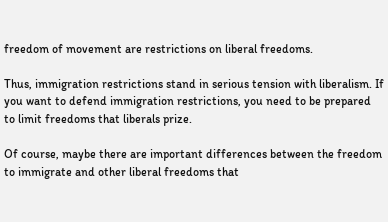freedom of movement are restrictions on liberal freedoms.

Thus, immigration restrictions stand in serious tension with liberalism. If you want to defend immigration restrictions, you need to be prepared to limit freedoms that liberals prize.

Of course, maybe there are important differences between the freedom to immigrate and other liberal freedoms that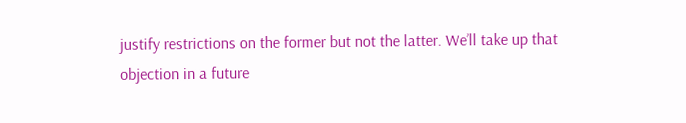justify restrictions on the former but not the latter. We’ll take up that objection in a future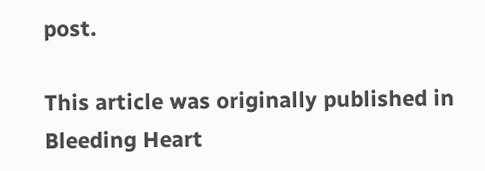post.

This article was originally published in Bleeding Heart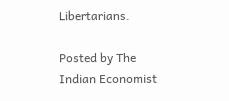Libertarians.

Posted by The Indian Economist